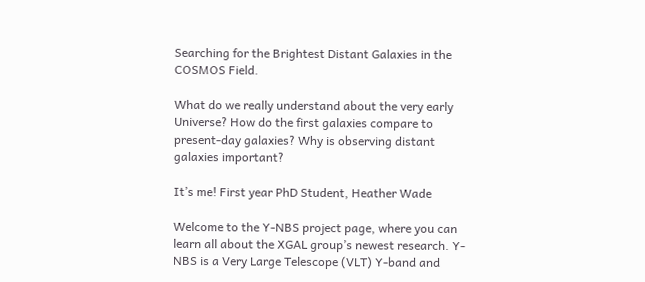Searching for the Brightest Distant Galaxies in the COSMOS Field.

What do we really understand about the very early Universe? How do the first galaxies compare to present-day galaxies? Why is observing distant galaxies important?

It’s me! First year PhD Student, Heather Wade

Welcome to the Y-NBS project page, where you can learn all about the XGAL group’s newest research. Y-NBS is a Very Large Telescope (VLT) Y-band and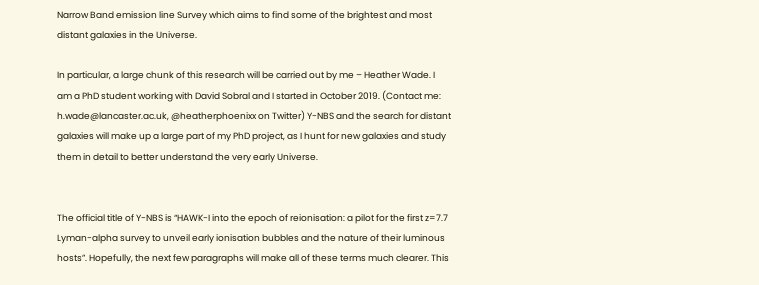Narrow Band emission line Survey which aims to find some of the brightest and most distant galaxies in the Universe.

In particular, a large chunk of this research will be carried out by me – Heather Wade. I am a PhD student working with David Sobral and I started in October 2019. (Contact me: h.wade@lancaster.ac.uk, @heatherphoenixx on Twitter) Y-NBS and the search for distant galaxies will make up a large part of my PhD project, as I hunt for new galaxies and study them in detail to better understand the very early Universe.


The official title of Y-NBS is “HAWK-I into the epoch of reionisation: a pilot for the first z=7.7 Lyman-alpha survey to unveil early ionisation bubbles and the nature of their luminous hosts”. Hopefully, the next few paragraphs will make all of these terms much clearer. This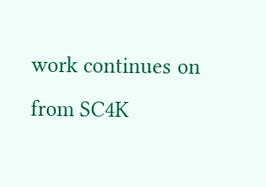work continues on from SC4K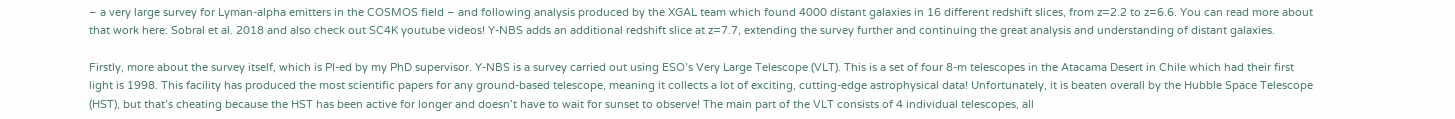– a very large survey for Lyman-alpha emitters in the COSMOS field – and following analysis produced by the XGAL team which found 4000 distant galaxies in 16 different redshift slices, from z=2.2 to z=6.6. You can read more about that work here: Sobral et al. 2018 and also check out SC4K youtube videos! Y-NBS adds an additional redshift slice at z=7.7, extending the survey further and continuing the great analysis and understanding of distant galaxies.

Firstly, more about the survey itself, which is PI-ed by my PhD supervisor. Y-NBS is a survey carried out using ESO’s Very Large Telescope (VLT). This is a set of four 8-m telescopes in the Atacama Desert in Chile which had their first light is 1998. This facility has produced the most scientific papers for any ground-based telescope, meaning it collects a lot of exciting, cutting-edge astrophysical data! Unfortunately, it is beaten overall by the Hubble Space Telescope (HST), but that’s cheating because the HST has been active for longer and doesn’t have to wait for sunset to observe! The main part of the VLT consists of 4 individual telescopes, all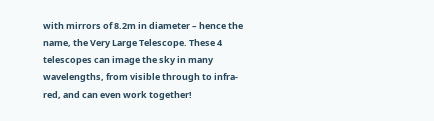with mirrors of 8.2m in diameter – hence the name, the Very Large Telescope. These 4 telescopes can image the sky in many wavelengths, from visible through to infra-red, and can even work together!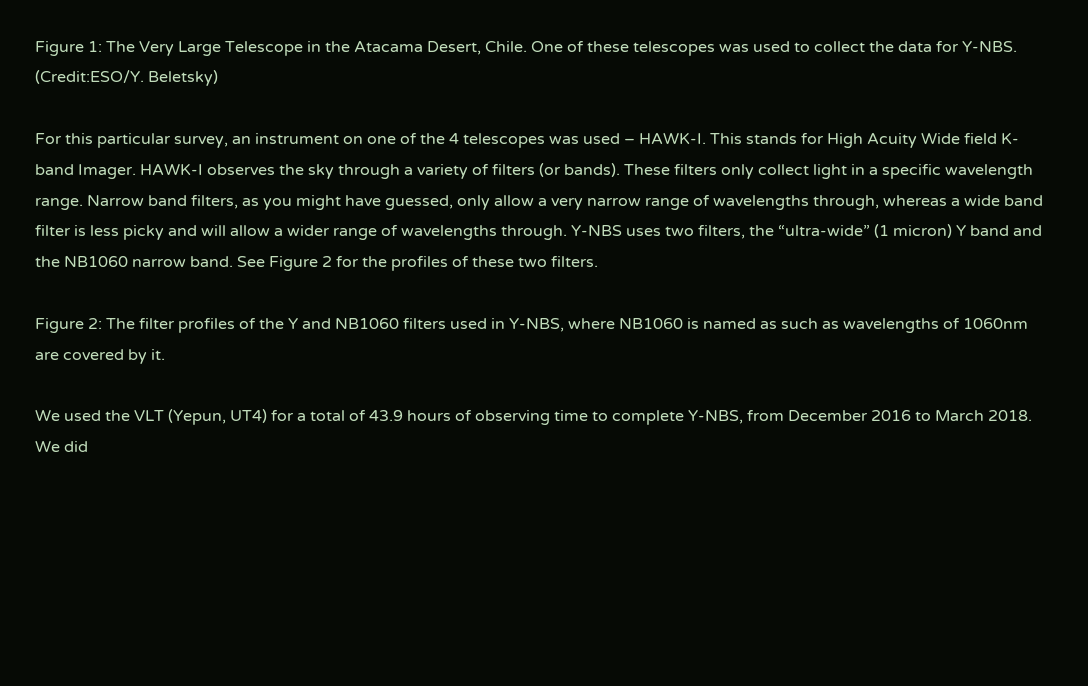Figure 1: The Very Large Telescope in the Atacama Desert, Chile. One of these telescopes was used to collect the data for Y-NBS. (Credit:ESO/Y. Beletsky)

For this particular survey, an instrument on one of the 4 telescopes was used – HAWK-I. This stands for High Acuity Wide field K-band Imager. HAWK-I observes the sky through a variety of filters (or bands). These filters only collect light in a specific wavelength range. Narrow band filters, as you might have guessed, only allow a very narrow range of wavelengths through, whereas a wide band filter is less picky and will allow a wider range of wavelengths through. Y-NBS uses two filters, the “ultra-wide” (1 micron) Y band and the NB1060 narrow band. See Figure 2 for the profiles of these two filters.

Figure 2: The filter profiles of the Y and NB1060 filters used in Y-NBS, where NB1060 is named as such as wavelengths of 1060nm are covered by it.

We used the VLT (Yepun, UT4) for a total of 43.9 hours of observing time to complete Y-NBS, from December 2016 to March 2018. We did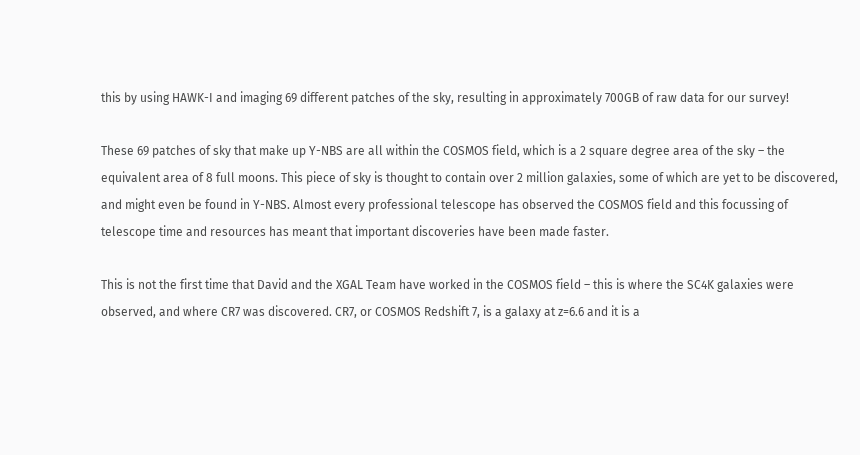this by using HAWK-I and imaging 69 different patches of the sky, resulting in approximately 700GB of raw data for our survey!

These 69 patches of sky that make up Y-NBS are all within the COSMOS field, which is a 2 square degree area of the sky – the equivalent area of 8 full moons. This piece of sky is thought to contain over 2 million galaxies, some of which are yet to be discovered, and might even be found in Y-NBS. Almost every professional telescope has observed the COSMOS field and this focussing of telescope time and resources has meant that important discoveries have been made faster.

This is not the first time that David and the XGAL Team have worked in the COSMOS field – this is where the SC4K galaxies were observed, and where CR7 was discovered. CR7, or COSMOS Redshift 7, is a galaxy at z=6.6 and it is a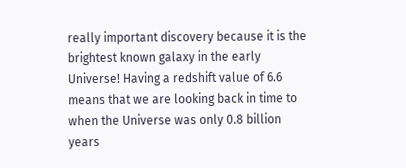really important discovery because it is the brightest known galaxy in the early Universe! Having a redshift value of 6.6 means that we are looking back in time to when the Universe was only 0.8 billion years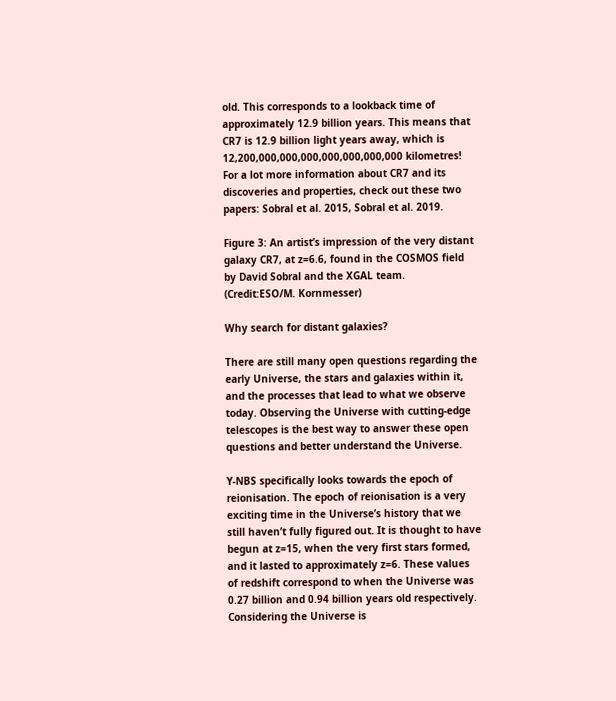old. This corresponds to a lookback time of approximately 12.9 billion years. This means that CR7 is 12.9 billion light years away, which is 12,200,000,000,000,000,000,000,000 kilometres! For a lot more information about CR7 and its discoveries and properties, check out these two papers: Sobral et al. 2015, Sobral et al. 2019.

Figure 3: An artist’s impression of the very distant galaxy CR7, at z=6.6, found in the COSMOS field by David Sobral and the XGAL team. (Credit:ESO/M. Kornmesser)

Why search for distant galaxies?

There are still many open questions regarding the early Universe, the stars and galaxies within it, and the processes that lead to what we observe today. Observing the Universe with cutting-edge telescopes is the best way to answer these open questions and better understand the Universe.

Y-NBS specifically looks towards the epoch of reionisation. The epoch of reionisation is a very exciting time in the Universe’s history that we still haven’t fully figured out. It is thought to have begun at z=15, when the very first stars formed, and it lasted to approximately z=6. These values of redshift correspond to when the Universe was 0.27 billion and 0.94 billion years old respectively. Considering the Universe is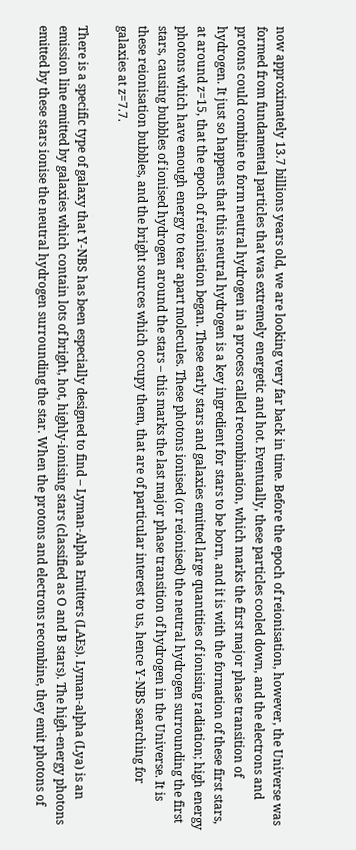now approximately 13.7 billions years old, we are looking very far back in time. Before the epoch of reionisation, however, the Universe was formed from fundamental particles that was extremely energetic and hot. Eventually, these particles cooled down, and the electrons and protons could combine to form neutral hydrogen in a process called recombination, which marks the first major phase transition of hydrogen. It just so happens that this neutral hydrogen is a key ingredient for stars to be born, and it is with the formation of these first stars, at around z=15, that the epoch of reionisation began. These early stars and galaxies emitted large quantities of ionising radiation; high energy photons which have enough energy to tear apart molecules. These photons ionised (or reionised) the neutral hydrogen surrounding the first stars, causing bubbles of ionised hydrogen around the stars – this marks the last major phase transition of hydrogen in the Universe. It is these reionisation bubbles, and the bright sources which occupy them, that are of particular interest to us, hence Y-NBS searching for galaxies at z=7.7.

There is a specific type of galaxy that Y-NBS has been especially designed to find – Lyman-Alpha Emitters (LAEs). Lyman-alpha (Lya) is an emission line emitted by galaxies which contain lots of bright, hot, highly-ionising stars (classified as O and B stars). The high-energy photons emitted by these stars ionise the neutral hydrogen surrounding the star. When the protons and electrons recombine, they emit photons of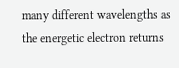many different wavelengths as the energetic electron returns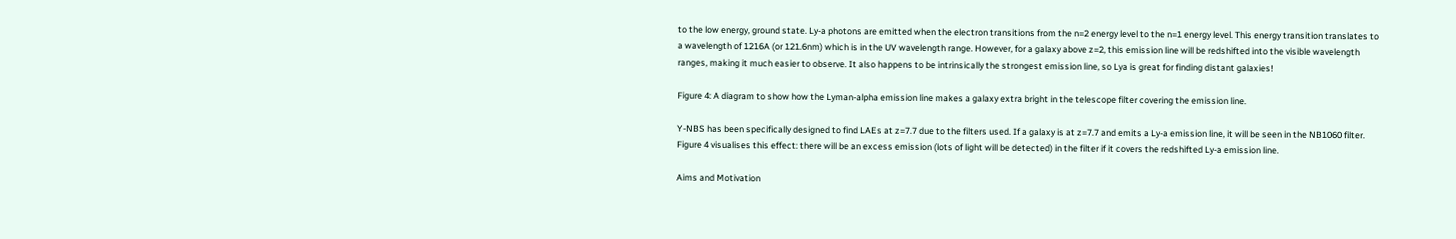to the low energy, ground state. Ly-a photons are emitted when the electron transitions from the n=2 energy level to the n=1 energy level. This energy transition translates to a wavelength of 1216A (or 121.6nm) which is in the UV wavelength range. However, for a galaxy above z=2, this emission line will be redshifted into the visible wavelength ranges, making it much easier to observe. It also happens to be intrinsically the strongest emission line, so Lya is great for finding distant galaxies!

Figure 4: A diagram to show how the Lyman-alpha emission line makes a galaxy extra bright in the telescope filter covering the emission line.

Y-NBS has been specifically designed to find LAEs at z=7.7 due to the filters used. If a galaxy is at z=7.7 and emits a Ly-a emission line, it will be seen in the NB1060 filter. Figure 4 visualises this effect: there will be an excess emission (lots of light will be detected) in the filter if it covers the redshifted Ly-a emission line.

Aims and Motivation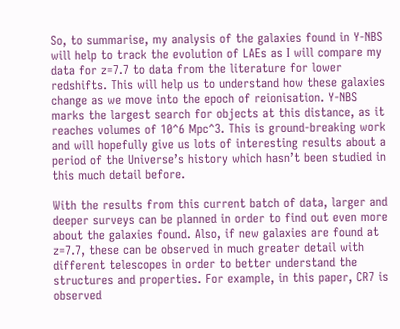So, to summarise, my analysis of the galaxies found in Y-NBS will help to track the evolution of LAEs as I will compare my data for z=7.7 to data from the literature for lower redshifts. This will help us to understand how these galaxies change as we move into the epoch of reionisation. Y-NBS marks the largest search for objects at this distance, as it reaches volumes of 10^6 Mpc^3. This is ground-breaking work and will hopefully give us lots of interesting results about a period of the Universe’s history which hasn’t been studied in this much detail before.

With the results from this current batch of data, larger and deeper surveys can be planned in order to find out even more about the galaxies found. Also, if new galaxies are found at z=7.7, these can be observed in much greater detail with different telescopes in order to better understand the structures and properties. For example, in this paper, CR7 is observed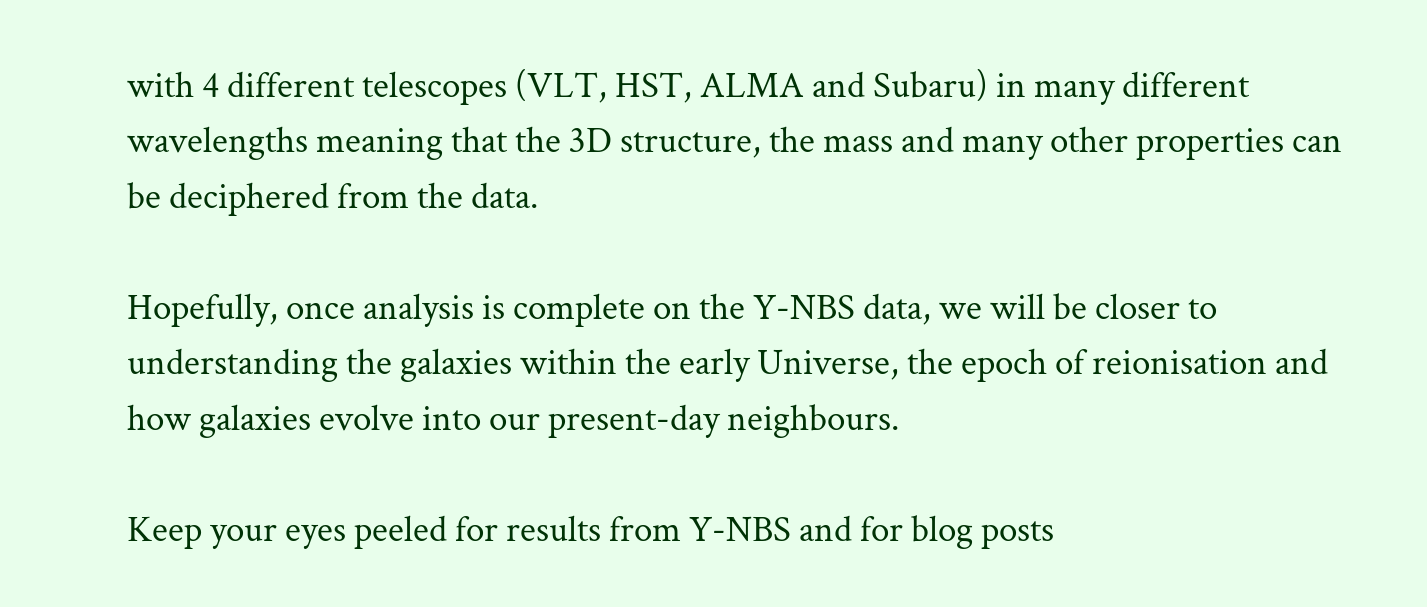with 4 different telescopes (VLT, HST, ALMA and Subaru) in many different wavelengths meaning that the 3D structure, the mass and many other properties can be deciphered from the data.

Hopefully, once analysis is complete on the Y-NBS data, we will be closer to understanding the galaxies within the early Universe, the epoch of reionisation and how galaxies evolve into our present-day neighbours.

Keep your eyes peeled for results from Y-NBS and for blog posts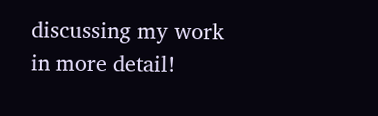discussing my work in more detail!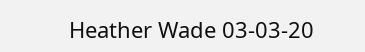Heather Wade 03-03-20